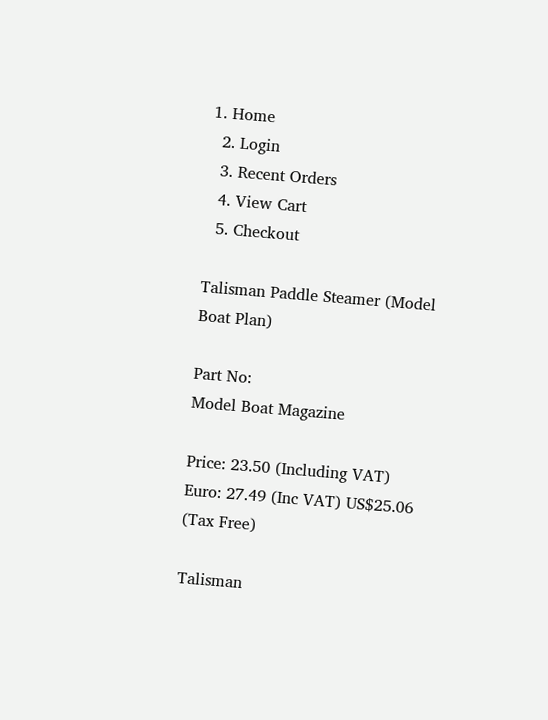1. Home
  2. Login
  3. Recent Orders
  4. View Cart
  5. Checkout

Talisman Paddle Steamer (Model Boat Plan)

Part No:
Model Boat Magazine

Price: 23.50 (Including VAT)
Euro: 27.49 (Inc VAT) US$25.06 (Tax Free)

Talisman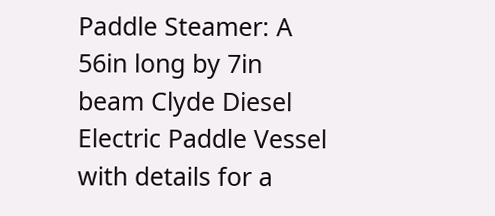Paddle Steamer: A 56in long by 7in beam Clyde Diesel Electric Paddle Vessel with details for a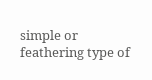simple or feathering type of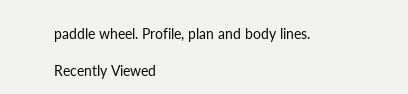paddle wheel. Profile, plan and body lines.

Recently Viewed